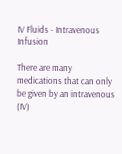IV Fluids - Intravenous Infusion

There are many medications that can only be given by an intravenous (IV)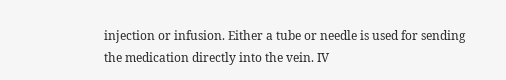injection or infusion. Either a tube or needle is used for sending the medication directly into the vein. IV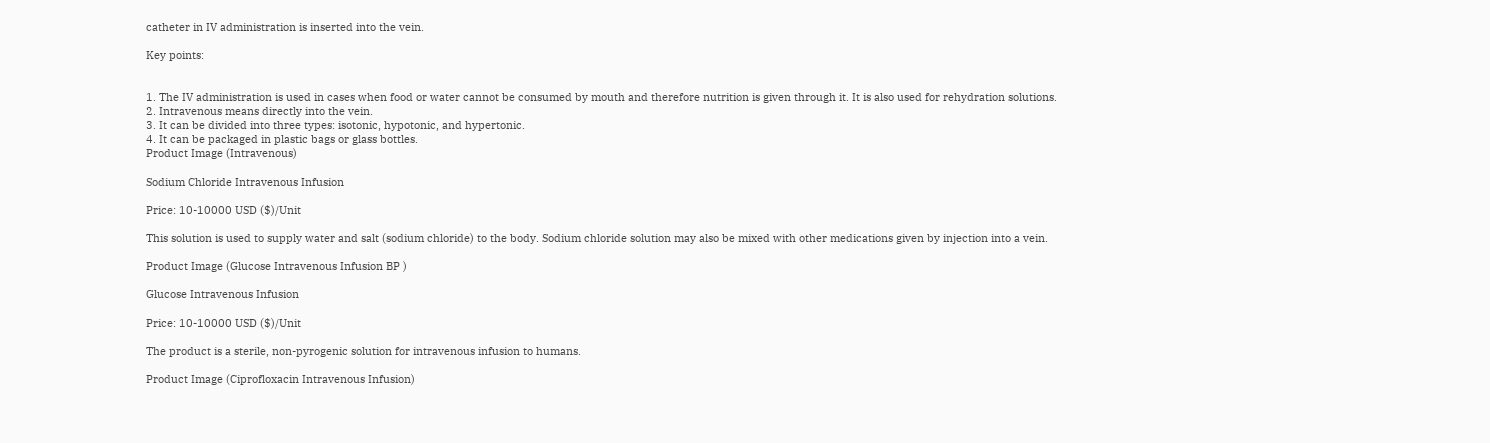catheter in IV administration is inserted into the vein.

Key points:


1. The IV administration is used in cases when food or water cannot be consumed by mouth and therefore nutrition is given through it. It is also used for rehydration solutions.
2. Intravenous means directly into the vein.
3. It can be divided into three types: isotonic, hypotonic, and hypertonic.
4. It can be packaged in plastic bags or glass bottles.
Product Image (Intravenous)

Sodium Chloride Intravenous Infusion

Price: 10-10000 USD ($)/Unit

This solution is used to supply water and salt (sodium chloride) to the body. Sodium chloride solution may also be mixed with other medications given by injection into a vein.

Product Image (Glucose Intravenous Infusion BP )

Glucose Intravenous Infusion

Price: 10-10000 USD ($)/Unit

The product is a sterile, non-pyrogenic solution for intravenous infusion to humans.

Product Image (Ciprofloxacin Intravenous Infusion)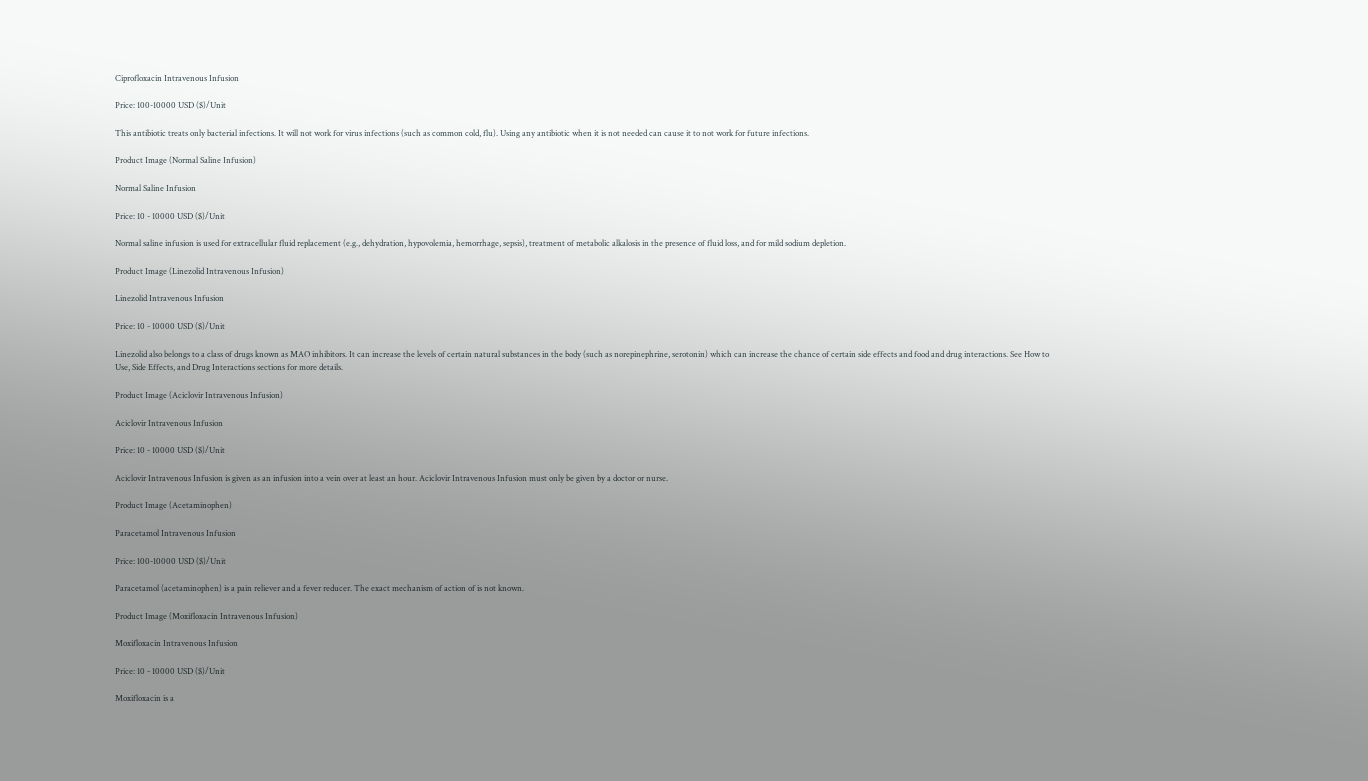Ciprofloxacin Intravenous Infusion

Price: 100-10000 USD ($)/Unit

This antibiotic treats only bacterial infections. It will not work for virus infections (such as common cold, flu). Using any antibiotic when it is not needed can cause it to not work for future infections.

Product Image (Normal Saline Infusion)

Normal Saline Infusion

Price: 10 - 10000 USD ($)/Unit

Normal saline infusion is used for extracellular fluid replacement (e.g., dehydration, hypovolemia, hemorrhage, sepsis), treatment of metabolic alkalosis in the presence of fluid loss, and for mild sodium depletion.

Product Image (Linezolid Intravenous Infusion)

Linezolid Intravenous Infusion

Price: 10 - 10000 USD ($)/Unit

Linezolid also belongs to a class of drugs known as MAO inhibitors. It can increase the levels of certain natural substances in the body (such as norepinephrine, serotonin) which can increase the chance of certain side effects and food and drug interactions. See How to Use, Side Effects, and Drug Interactions sections for more details.

Product Image (Aciclovir Intravenous Infusion)

Aciclovir Intravenous Infusion

Price: 10 - 10000 USD ($)/Unit

Aciclovir Intravenous Infusion is given as an infusion into a vein over at least an hour. Aciclovir Intravenous Infusion must only be given by a doctor or nurse.

Product Image (Acetaminophen)

Paracetamol Intravenous Infusion

Price: 100-10000 USD ($)/Unit

Paracetamol (acetaminophen) is a pain reliever and a fever reducer. The exact mechanism of action of is not known.

Product Image (Moxifloxacin Intravenous Infusion)

Moxifloxacin Intravenous Infusion

Price: 10 - 10000 USD ($)/Unit

Moxifloxacin is a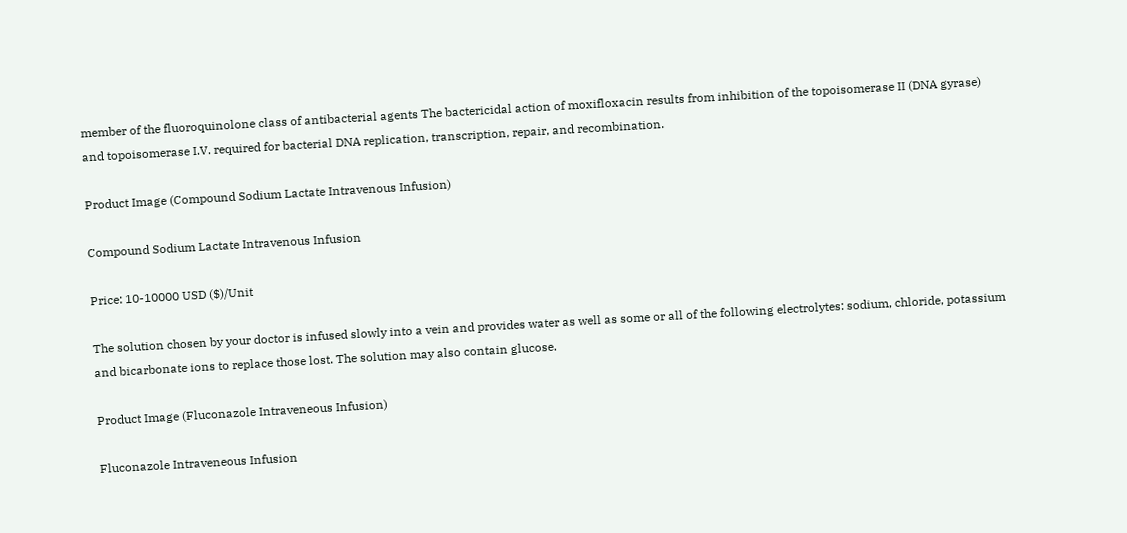member of the fluoroquinolone class of antibacterial agents The bactericidal action of moxifloxacin results from inhibition of the topoisomerase II (DNA gyrase) and topoisomerase I.V. required for bacterial DNA replication, transcription, repair, and recombination.

Product Image (Compound Sodium Lactate Intravenous Infusion)

Compound Sodium Lactate Intravenous Infusion

Price: 10-10000 USD ($)/Unit

The solution chosen by your doctor is infused slowly into a vein and provides water as well as some or all of the following electrolytes: sodium, chloride, potassium and bicarbonate ions to replace those lost. The solution may also contain glucose.

Product Image (Fluconazole Intraveneous Infusion)

Fluconazole Intraveneous Infusion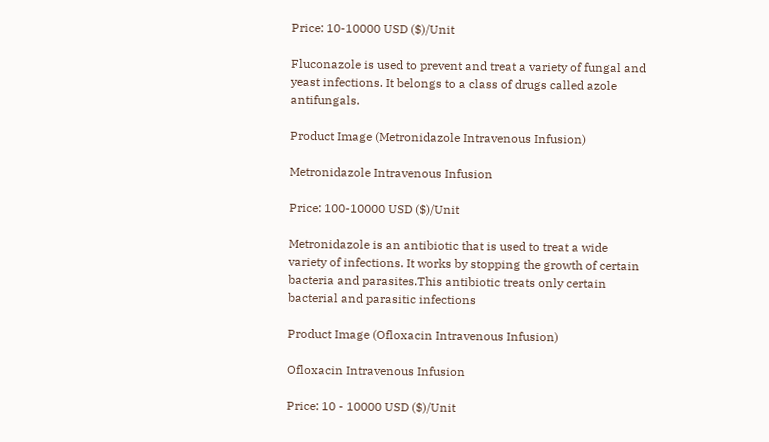Price: 10-10000 USD ($)/Unit

Fluconazole is used to prevent and treat a variety of fungal and yeast infections. It belongs to a class of drugs called azole antifungals.

Product Image (Metronidazole Intravenous Infusion)

Metronidazole Intravenous Infusion

Price: 100-10000 USD ($)/Unit

Metronidazole is an antibiotic that is used to treat a wide variety of infections. It works by stopping the growth of certain bacteria and parasites.This antibiotic treats only certain bacterial and parasitic infections

Product Image (Ofloxacin Intravenous Infusion)

Ofloxacin Intravenous Infusion

Price: 10 - 10000 USD ($)/Unit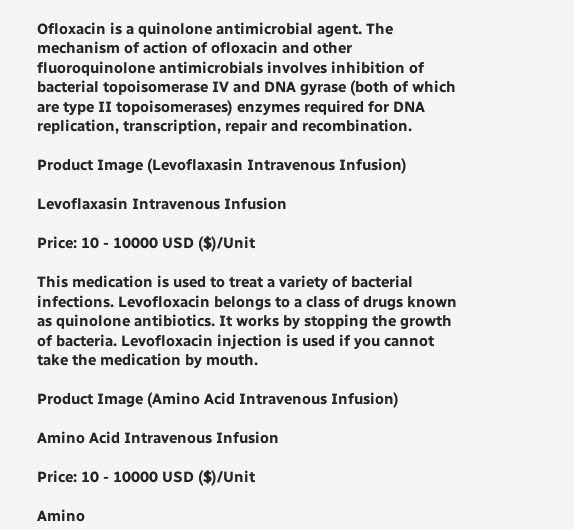Ofloxacin is a quinolone antimicrobial agent. The mechanism of action of ofloxacin and other fluoroquinolone antimicrobials involves inhibition of bacterial topoisomerase IV and DNA gyrase (both of which are type II topoisomerases) enzymes required for DNA replication, transcription, repair and recombination.

Product Image (Levoflaxasin Intravenous Infusion)

Levoflaxasin Intravenous Infusion

Price: 10 - 10000 USD ($)/Unit

This medication is used to treat a variety of bacterial infections. Levofloxacin belongs to a class of drugs known as quinolone antibiotics. It works by stopping the growth of bacteria. Levofloxacin injection is used if you cannot take the medication by mouth.

Product Image (Amino Acid Intravenous Infusion)

Amino Acid Intravenous Infusion

Price: 10 - 10000 USD ($)/Unit

Amino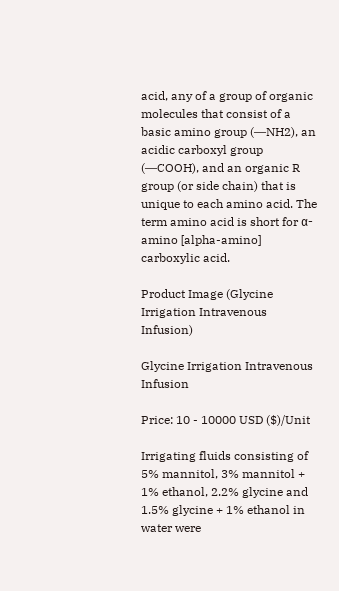acid, any of a group of organic molecules that consist of a basic amino group (―NH2), an acidic carboxyl group (―COOH), and an organic R group (or side chain) that is unique to each amino acid. The term amino acid is short for α-amino [alpha-amino] carboxylic acid.

Product Image (Glycine Irrigation Intravenous Infusion)

Glycine Irrigation Intravenous Infusion

Price: 10 - 10000 USD ($)/Unit

Irrigating fluids consisting of 5% mannitol, 3% mannitol + 1% ethanol, 2.2% glycine and 1.5% glycine + 1% ethanol in water were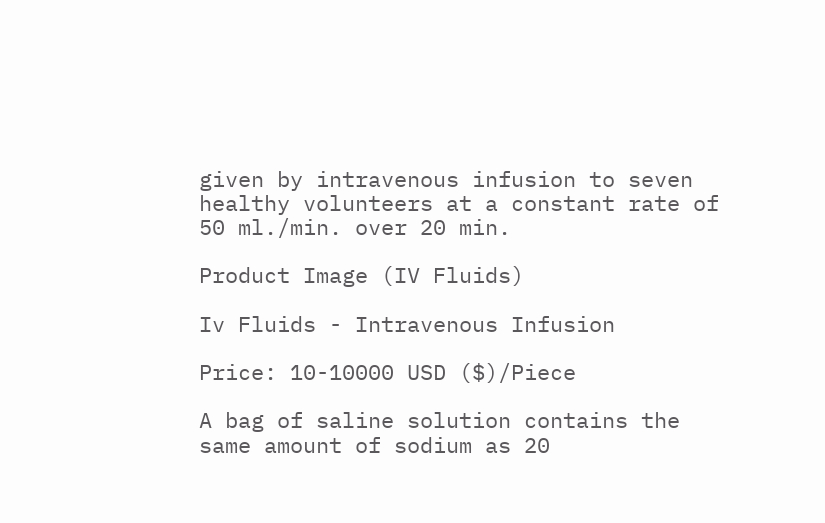given by intravenous infusion to seven healthy volunteers at a constant rate of 50 ml./min. over 20 min.

Product Image (IV Fluids)

Iv Fluids - Intravenous Infusion

Price: 10-10000 USD ($)/Piece

A bag of saline solution contains the same amount of sodium as 20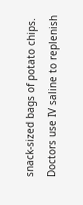snack-sized bags of potato chips. Doctors use IV saline to replenish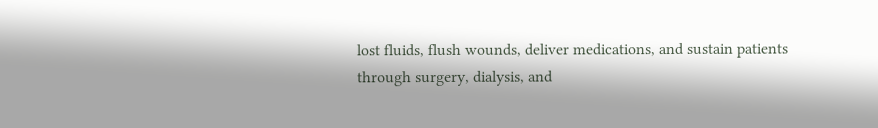lost fluids, flush wounds, deliver medications, and sustain patients through surgery, dialysis, and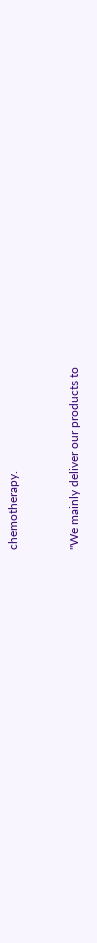chemotherapy.


"We mainly deliver our products to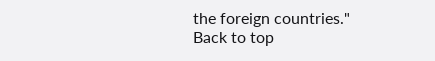the foreign countries."
Back to top